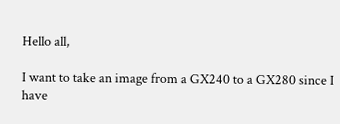Hello all,

I want to take an image from a GX240 to a GX280 since I have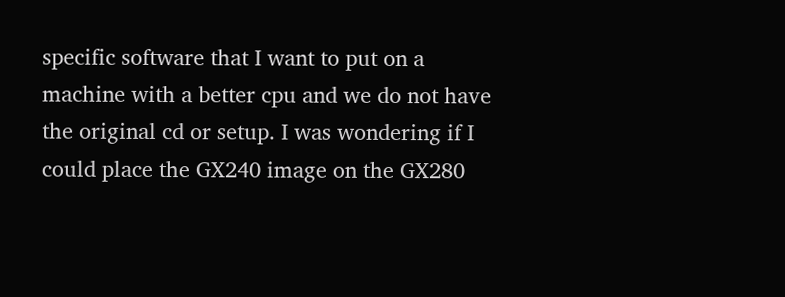specific software that I want to put on a machine with a better cpu and we do not have the original cd or setup. I was wondering if I could place the GX240 image on the GX280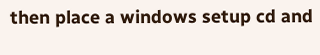then place a windows setup cd and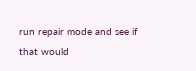run repair mode and see if that would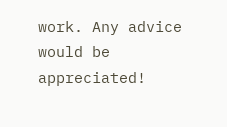work. Any advice would be appreciated!